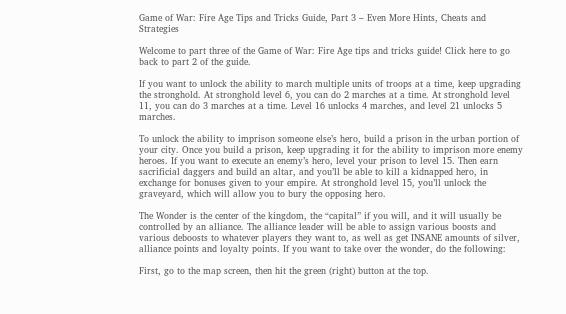Game of War: Fire Age Tips and Tricks Guide, Part 3 – Even More Hints, Cheats and Strategies

Welcome to part three of the Game of War: Fire Age tips and tricks guide! Click here to go back to part 2 of the guide.

If you want to unlock the ability to march multiple units of troops at a time, keep upgrading the stronghold. At stronghold level 6, you can do 2 marches at a time. At stronghold level 11, you can do 3 marches at a time. Level 16 unlocks 4 marches, and level 21 unlocks 5 marches.

To unlock the ability to imprison someone else’s hero, build a prison in the urban portion of your city. Once you build a prison, keep upgrading it for the ability to imprison more enemy heroes. If you want to execute an enemy’s hero, level your prison to level 15. Then earn sacrificial daggers and build an altar, and you’ll be able to kill a kidnapped hero, in exchange for bonuses given to your empire. At stronghold level 15, you’ll unlock the graveyard, which will allow you to bury the opposing hero.

The Wonder is the center of the kingdom, the “capital” if you will, and it will usually be controlled by an alliance. The alliance leader will be able to assign various boosts and various deboosts to whatever players they want to, as well as get INSANE amounts of silver, alliance points and loyalty points. If you want to take over the wonder, do the following:

First, go to the map screen, then hit the green (right) button at the top.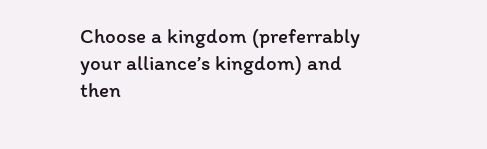Choose a kingdom (preferrably your alliance’s kingdom) and then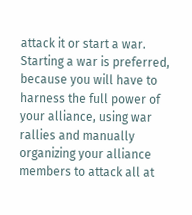attack it or start a war. Starting a war is preferred, because you will have to harness the full power of your alliance, using war rallies and manually organizing your alliance members to attack all at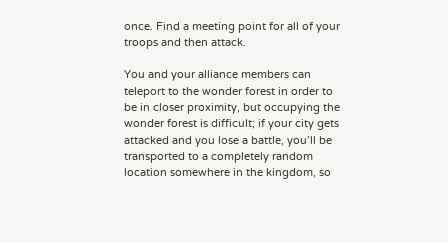once. Find a meeting point for all of your troops and then attack.

You and your alliance members can teleport to the wonder forest in order to be in closer proximity, but occupying the wonder forest is difficult; if your city gets attacked and you lose a battle, you’ll be transported to a completely random location somewhere in the kingdom, so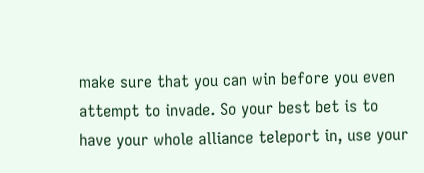make sure that you can win before you even attempt to invade. So your best bet is to have your whole alliance teleport in, use your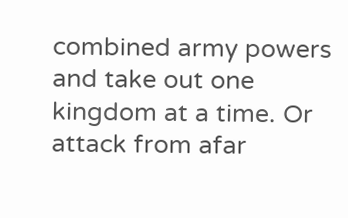combined army powers and take out one kingdom at a time. Or attack from afar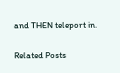and THEN teleport in.

Related Posts